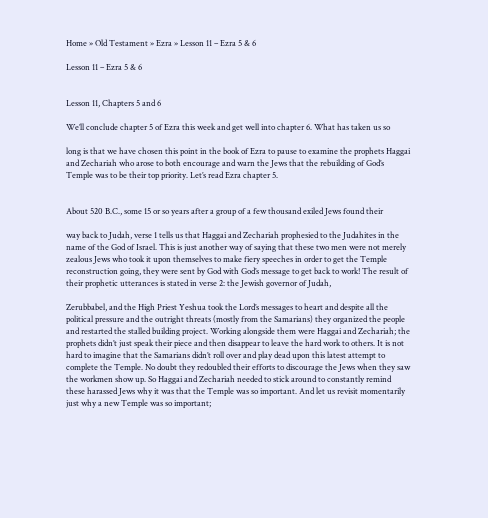Home » Old Testament » Ezra » Lesson 11 – Ezra 5 & 6

Lesson 11 – Ezra 5 & 6


Lesson 11, Chapters 5 and 6

We’ll conclude chapter 5 of Ezra this week and get well into chapter 6. What has taken us so

long is that we have chosen this point in the book of Ezra to pause to examine the prophets Haggai and Zechariah who arose to both encourage and warn the Jews that the rebuilding of God’s Temple was to be their top priority. Let’s read Ezra chapter 5.


About 520 B.C., some 15 or so years after a group of a few thousand exiled Jews found their

way back to Judah, verse 1 tells us that Haggai and Zechariah prophesied to the Judahites in the name of the God of Israel. This is just another way of saying that these two men were not merely zealous Jews who took it upon themselves to make fiery speeches in order to get the Temple reconstruction going, they were sent by God with God’s message to get back to work! The result of their prophetic utterances is stated in verse 2: the Jewish governor of Judah,

Zerubbabel, and the High Priest Yeshua took the Lord’s messages to heart and despite all the political pressure and the outright threats (mostly from the Samarians) they organized the people and restarted the stalled building project. Working alongside them were Haggai and Zechariah; the prophets didn’t just speak their piece and then disappear to leave the hard work to others. It is not hard to imagine that the Samarians didn’t roll over and play dead upon this latest attempt to complete the Temple. No doubt they redoubled their efforts to discourage the Jews when they saw the workmen show up. So Haggai and Zechariah needed to stick around to constantly remind these harassed Jews why it was that the Temple was so important. And let us revisit momentarily just why a new Temple was so important;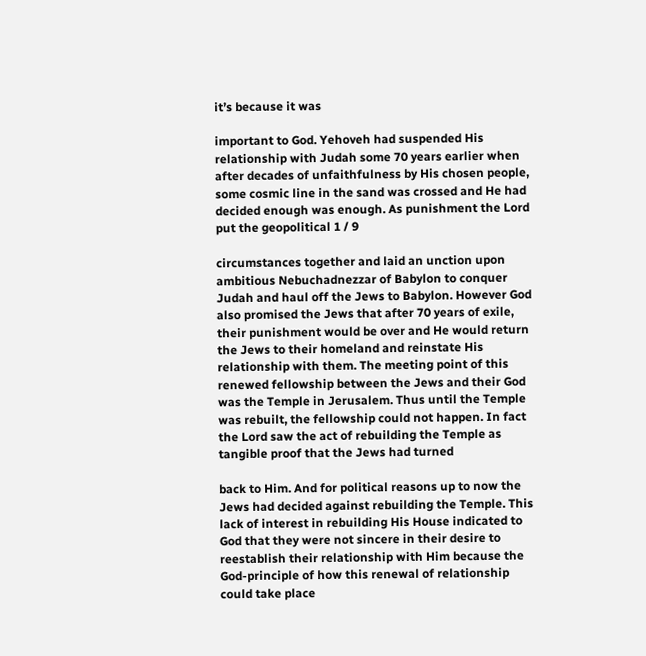it’s because it was

important to God. Yehoveh had suspended His relationship with Judah some 70 years earlier when after decades of unfaithfulness by His chosen people, some cosmic line in the sand was crossed and He had decided enough was enough. As punishment the Lord put the geopolitical 1 / 9

circumstances together and laid an unction upon ambitious Nebuchadnezzar of Babylon to conquer Judah and haul off the Jews to Babylon. However God also promised the Jews that after 70 years of exile, their punishment would be over and He would return the Jews to their homeland and reinstate His relationship with them. The meeting point of this renewed fellowship between the Jews and their God was the Temple in Jerusalem. Thus until the Temple was rebuilt, the fellowship could not happen. In fact the Lord saw the act of rebuilding the Temple as tangible proof that the Jews had turned

back to Him. And for political reasons up to now the Jews had decided against rebuilding the Temple. This lack of interest in rebuilding His House indicated to God that they were not sincere in their desire to reestablish their relationship with Him because the God-principle of how this renewal of relationship could take place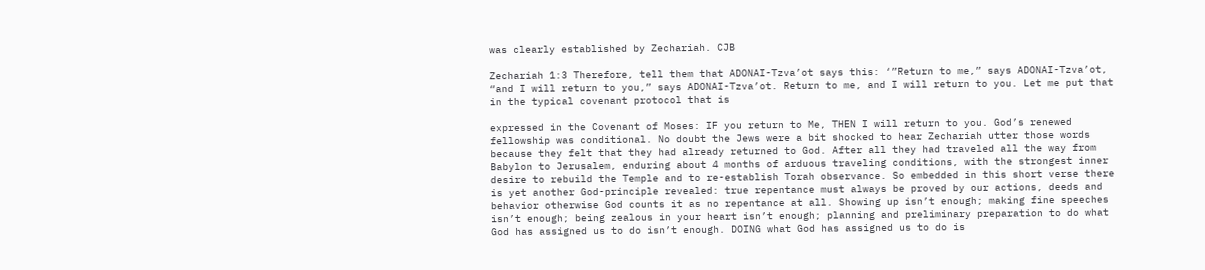was clearly established by Zechariah. CJB

Zechariah 1:3 Therefore, tell them that ADONAI-Tzva’ot says this: ‘”Return to me,” says ADONAI-Tzva’ot, “and I will return to you,” says ADONAI-Tzva’ot. Return to me, and I will return to you. Let me put that in the typical covenant protocol that is

expressed in the Covenant of Moses: IF you return to Me, THEN I will return to you. God’s renewed fellowship was conditional. No doubt the Jews were a bit shocked to hear Zechariah utter those words because they felt that they had already returned to God. After all they had traveled all the way from Babylon to Jerusalem, enduring about 4 months of arduous traveling conditions, with the strongest inner desire to rebuild the Temple and to re-establish Torah observance. So embedded in this short verse there is yet another God-principle revealed: true repentance must always be proved by our actions, deeds and behavior otherwise God counts it as no repentance at all. Showing up isn’t enough; making fine speeches isn’t enough; being zealous in your heart isn’t enough; planning and preliminary preparation to do what God has assigned us to do isn’t enough. DOING what God has assigned us to do is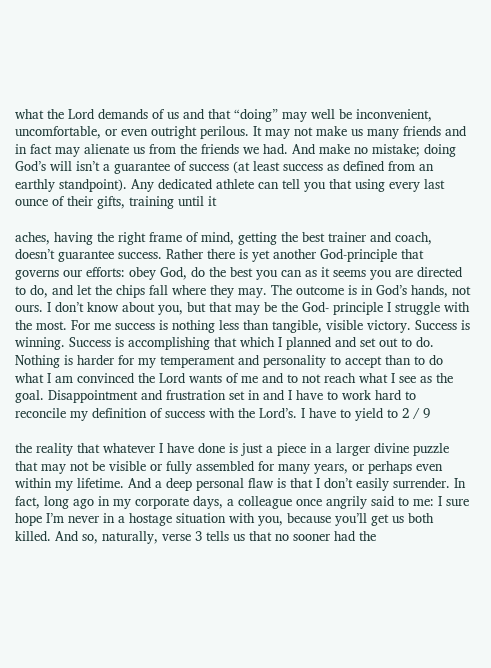what the Lord demands of us and that “doing” may well be inconvenient, uncomfortable, or even outright perilous. It may not make us many friends and in fact may alienate us from the friends we had. And make no mistake; doing God’s will isn’t a guarantee of success (at least success as defined from an earthly standpoint). Any dedicated athlete can tell you that using every last ounce of their gifts, training until it

aches, having the right frame of mind, getting the best trainer and coach, doesn’t guarantee success. Rather there is yet another God-principle that governs our efforts: obey God, do the best you can as it seems you are directed to do, and let the chips fall where they may. The outcome is in God’s hands, not ours. I don’t know about you, but that may be the God- principle I struggle with the most. For me success is nothing less than tangible, visible victory. Success is winning. Success is accomplishing that which I planned and set out to do. Nothing is harder for my temperament and personality to accept than to do what I am convinced the Lord wants of me and to not reach what I see as the goal. Disappointment and frustration set in and I have to work hard to reconcile my definition of success with the Lord’s. I have to yield to 2 / 9

the reality that whatever I have done is just a piece in a larger divine puzzle that may not be visible or fully assembled for many years, or perhaps even within my lifetime. And a deep personal flaw is that I don’t easily surrender. In fact, long ago in my corporate days, a colleague once angrily said to me: I sure hope I’m never in a hostage situation with you, because you’ll get us both killed. And so, naturally, verse 3 tells us that no sooner had the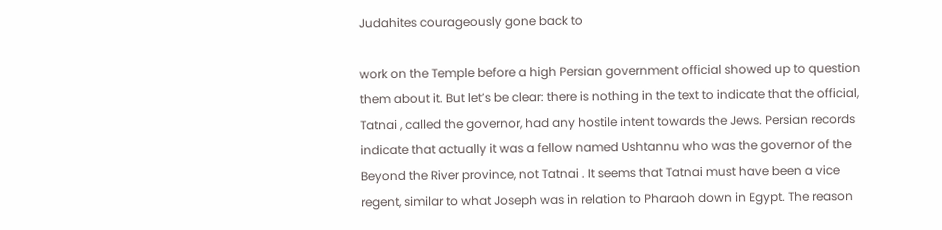Judahites courageously gone back to

work on the Temple before a high Persian government official showed up to question them about it. But let’s be clear: there is nothing in the text to indicate that the official, Tatnai , called the governor, had any hostile intent towards the Jews. Persian records indicate that actually it was a fellow named Ushtannu who was the governor of the Beyond the River province, not Tatnai . It seems that Tatnai must have been a vice regent, similar to what Joseph was in relation to Pharaoh down in Egypt. The reason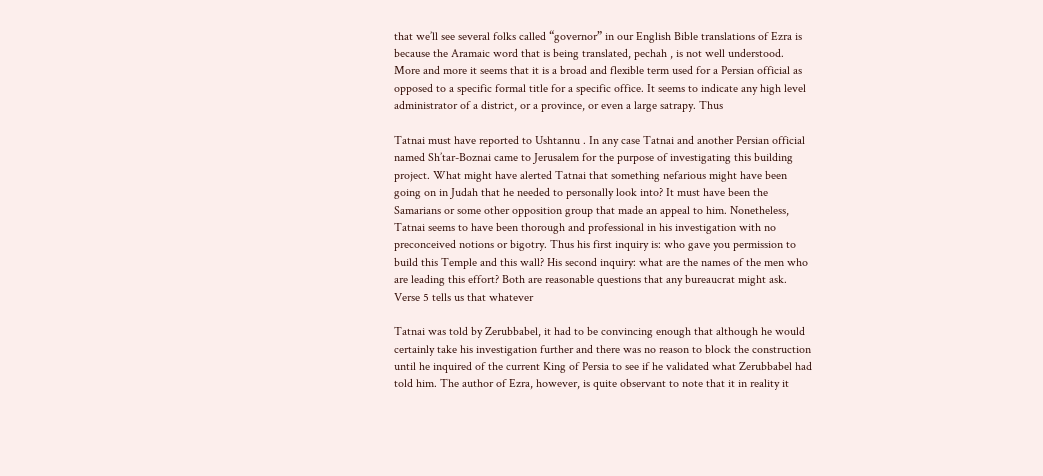that we’ll see several folks called “governor” in our English Bible translations of Ezra is because the Aramaic word that is being translated, pechah , is not well understood. More and more it seems that it is a broad and flexible term used for a Persian official as opposed to a specific formal title for a specific office. It seems to indicate any high level administrator of a district, or a province, or even a large satrapy. Thus

Tatnai must have reported to Ushtannu . In any case Tatnai and another Persian official named Sh’tar-Boznai came to Jerusalem for the purpose of investigating this building project. What might have alerted Tatnai that something nefarious might have been going on in Judah that he needed to personally look into? It must have been the Samarians or some other opposition group that made an appeal to him. Nonetheless, Tatnai seems to have been thorough and professional in his investigation with no preconceived notions or bigotry. Thus his first inquiry is: who gave you permission to build this Temple and this wall? His second inquiry: what are the names of the men who are leading this effort? Both are reasonable questions that any bureaucrat might ask. Verse 5 tells us that whatever

Tatnai was told by Zerubbabel, it had to be convincing enough that although he would certainly take his investigation further and there was no reason to block the construction until he inquired of the current King of Persia to see if he validated what Zerubbabel had told him. The author of Ezra, however, is quite observant to note that it in reality it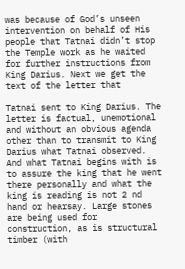was because of God’s unseen intervention on behalf of His people that Tatnai didn’t stop the Temple work as he waited for further instructions from King Darius. Next we get the text of the letter that

Tatnai sent to King Darius. The letter is factual, unemotional and without an obvious agenda other than to transmit to King Darius what Tatnai observed. And what Tatnai begins with is to assure the king that he went there personally and what the king is reading is not 2 nd hand or hearsay. Large stones are being used for construction, as is structural timber (with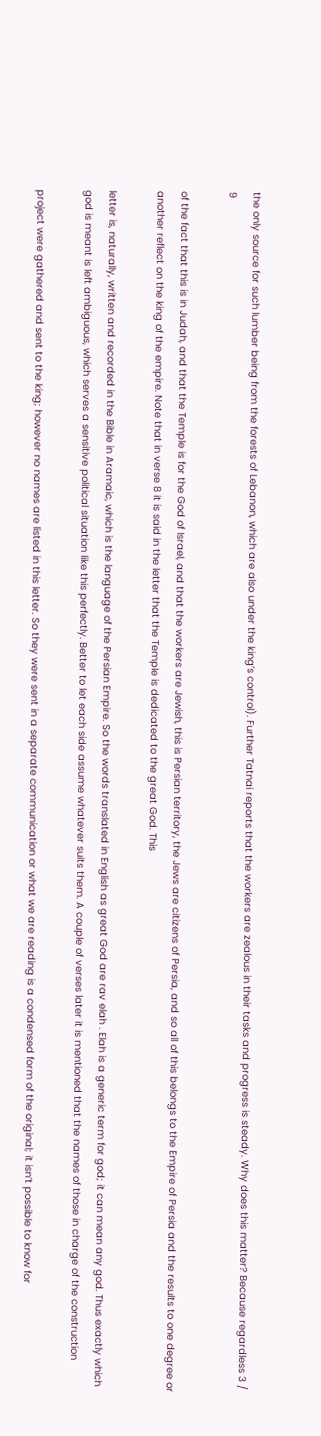the only source for such lumber being from the forests of Lebanon, which are also under the king’s control). Further Tatnai reports that the workers are zealous in their tasks and progress is steady. Why does this matter? Because regardless 3 / 9

of the fact that this is in Judah, and that the Temple is for the God of Israel, and that the workers are Jewish, this is Persian territory, the Jews are citizens of Persia, and so all of this belongs to the Empire of Persia and the results to one degree or another reflect on the king of the empire. Note that in verse 8 it is said in the letter that the Temple is dedicated to the great God. This

letter is, naturally, written and recorded in the Bible in Aramaic, which is the language of the Persian Empire. So the words translated in English as great God are rav elah . Elah is a generic term for god; it can mean any god. Thus exactly which god is meant is left ambiguous, which serves a sensitive political situation like this perfectly. Better to let each side assume whatever suits them. A couple of verses later it is mentioned that the names of those in charge of the construction

project were gathered and sent to the king; however no names are listed in this letter. So they were sent in a separate communication or what we are reading is a condensed form of the original; it isn’t possible to know for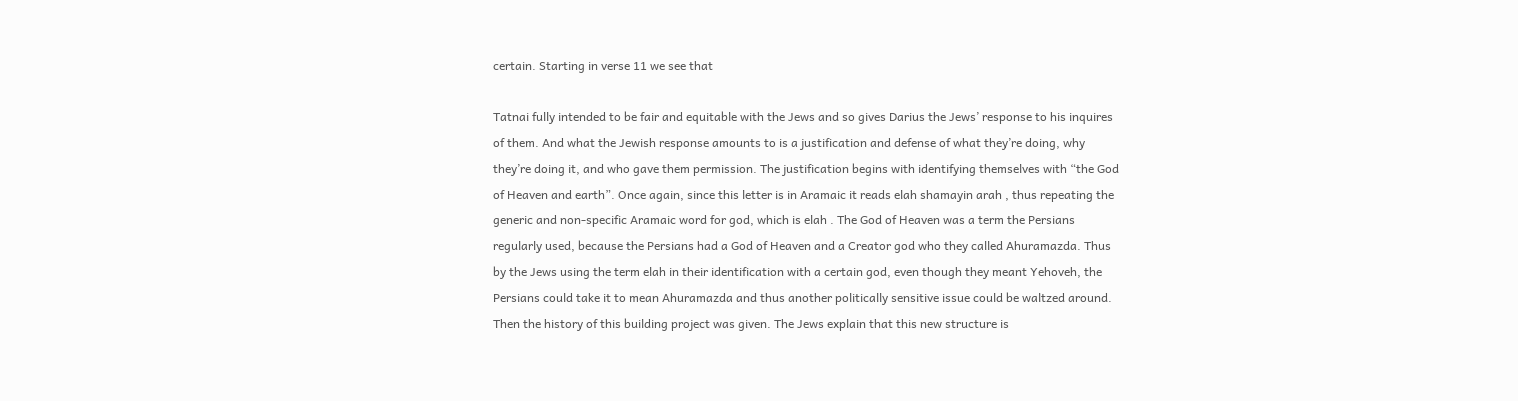certain. Starting in verse 11 we see that

Tatnai fully intended to be fair and equitable with the Jews and so gives Darius the Jews’ response to his inquires of them. And what the Jewish response amounts to is a justification and defense of what they’re doing, why they’re doing it, and who gave them permission. The justification begins with identifying themselves with “the God of Heaven and earth”. Once again, since this letter is in Aramaic it reads elah shamayin arah , thus repeating the generic and non-specific Aramaic word for god, which is elah . The God of Heaven was a term the Persians regularly used, because the Persians had a God of Heaven and a Creator god who they called Ahuramazda. Thus by the Jews using the term elah in their identification with a certain god, even though they meant Yehoveh, the Persians could take it to mean Ahuramazda and thus another politically sensitive issue could be waltzed around. Then the history of this building project was given. The Jews explain that this new structure is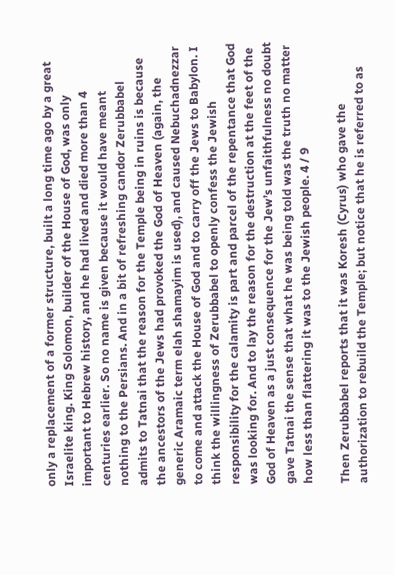only a replacement of a former structure, built a long time ago by a great Israelite king. King Solomon, builder of the House of God, was only important to Hebrew history, and he had lived and died more than 4 centuries earlier. So no name is given because it would have meant nothing to the Persians. And in a bit of refreshing candor Zerubbabel admits to Tatnai that the reason for the Temple being in ruins is because the ancestors of the Jews had provoked the God of Heaven (again, the generic Aramaic term elah shamayim is used), and caused Nebuchadnezzar to come and attack the House of God and to carry off the Jews to Babylon. I think the willingness of Zerubbabel to openly confess the Jewish responsibility for the calamity is part and parcel of the repentance that God was looking for. And to lay the reason for the destruction at the feet of the God of Heaven as a just consequence for the Jew’s unfaithfulness no doubt gave Tatnai the sense that what he was being told was the truth no matter how less than flattering it was to the Jewish people. 4 / 9

Then Zerubbabel reports that it was Koresh (Cyrus) who gave the authorization to rebuild the Temple; but notice that he is referred to as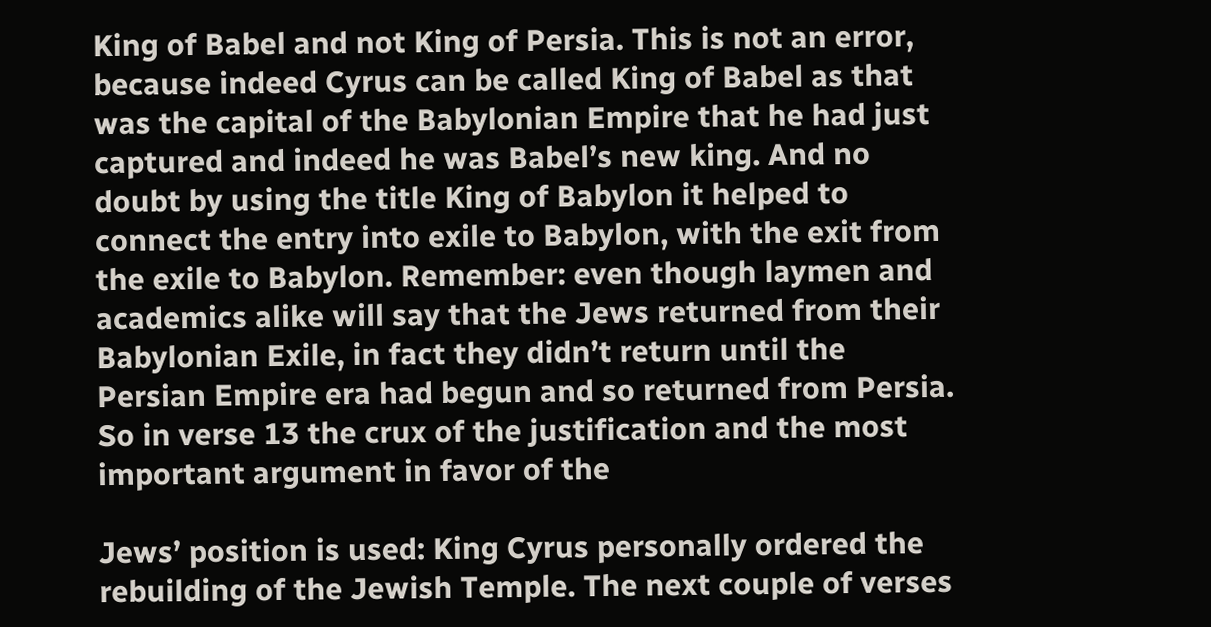King of Babel and not King of Persia. This is not an error, because indeed Cyrus can be called King of Babel as that was the capital of the Babylonian Empire that he had just captured and indeed he was Babel’s new king. And no doubt by using the title King of Babylon it helped to connect the entry into exile to Babylon, with the exit from the exile to Babylon. Remember: even though laymen and academics alike will say that the Jews returned from their Babylonian Exile, in fact they didn’t return until the Persian Empire era had begun and so returned from Persia. So in verse 13 the crux of the justification and the most important argument in favor of the

Jews’ position is used: King Cyrus personally ordered the rebuilding of the Jewish Temple. The next couple of verses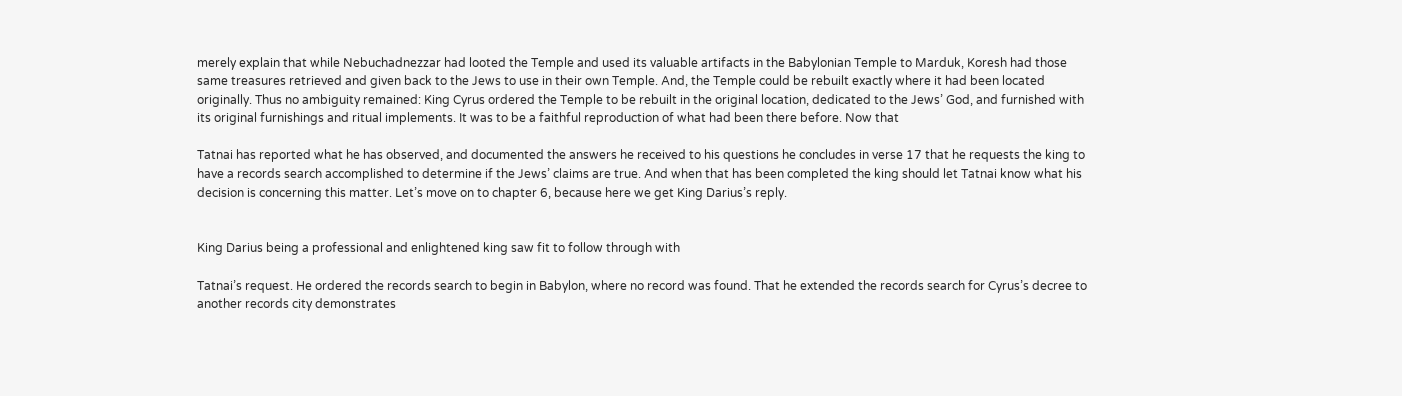merely explain that while Nebuchadnezzar had looted the Temple and used its valuable artifacts in the Babylonian Temple to Marduk, Koresh had those same treasures retrieved and given back to the Jews to use in their own Temple. And, the Temple could be rebuilt exactly where it had been located originally. Thus no ambiguity remained: King Cyrus ordered the Temple to be rebuilt in the original location, dedicated to the Jews’ God, and furnished with its original furnishings and ritual implements. It was to be a faithful reproduction of what had been there before. Now that

Tatnai has reported what he has observed, and documented the answers he received to his questions he concludes in verse 17 that he requests the king to have a records search accomplished to determine if the Jews’ claims are true. And when that has been completed the king should let Tatnai know what his decision is concerning this matter. Let’s move on to chapter 6, because here we get King Darius’s reply.


King Darius being a professional and enlightened king saw fit to follow through with

Tatnai’s request. He ordered the records search to begin in Babylon, where no record was found. That he extended the records search for Cyrus’s decree to another records city demonstrates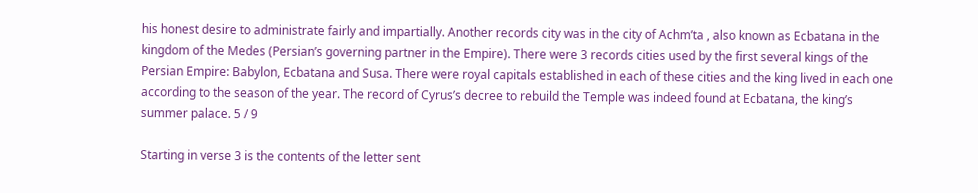his honest desire to administrate fairly and impartially. Another records city was in the city of Achm’ta , also known as Ecbatana in the kingdom of the Medes (Persian’s governing partner in the Empire). There were 3 records cities used by the first several kings of the Persian Empire: Babylon, Ecbatana and Susa. There were royal capitals established in each of these cities and the king lived in each one according to the season of the year. The record of Cyrus’s decree to rebuild the Temple was indeed found at Ecbatana, the king’s summer palace. 5 / 9

Starting in verse 3 is the contents of the letter sent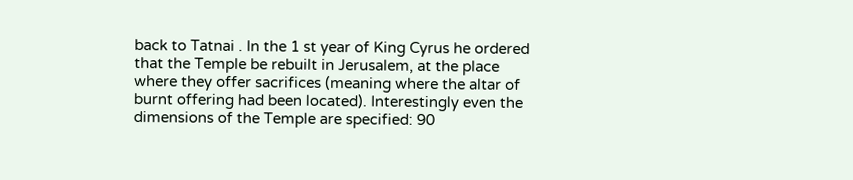back to Tatnai . In the 1 st year of King Cyrus he ordered that the Temple be rebuilt in Jerusalem, at the place where they offer sacrifices (meaning where the altar of burnt offering had been located). Interestingly even the dimensions of the Temple are specified: 90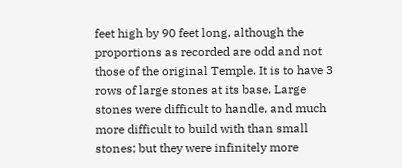feet high by 90 feet long, although the proportions as recorded are odd and not those of the original Temple. It is to have 3 rows of large stones at its base. Large stones were difficult to handle, and much more difficult to build with than small stones; but they were infinitely more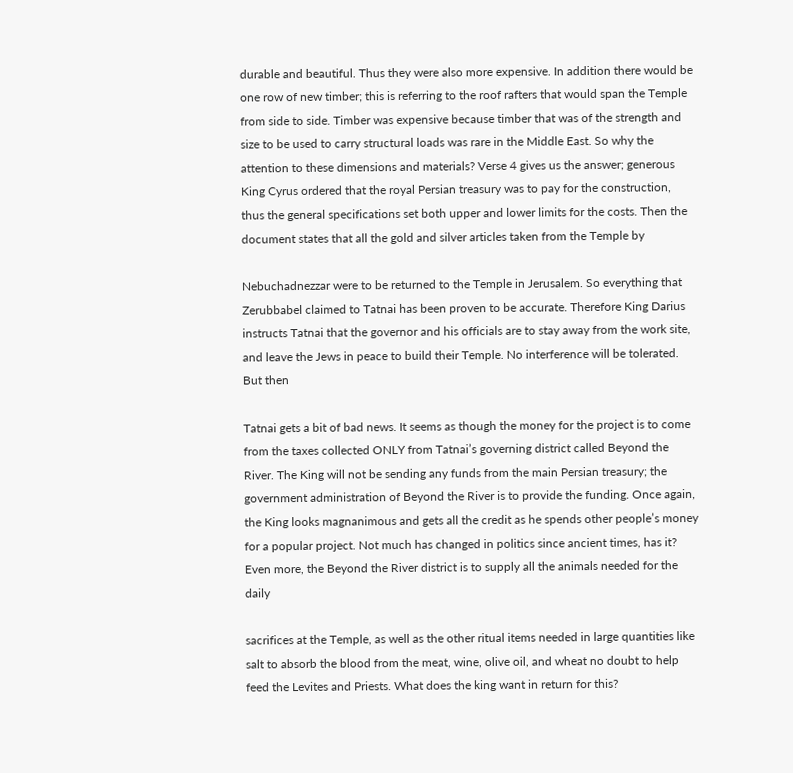durable and beautiful. Thus they were also more expensive. In addition there would be one row of new timber; this is referring to the roof rafters that would span the Temple from side to side. Timber was expensive because timber that was of the strength and size to be used to carry structural loads was rare in the Middle East. So why the attention to these dimensions and materials? Verse 4 gives us the answer; generous King Cyrus ordered that the royal Persian treasury was to pay for the construction, thus the general specifications set both upper and lower limits for the costs. Then the document states that all the gold and silver articles taken from the Temple by

Nebuchadnezzar were to be returned to the Temple in Jerusalem. So everything that Zerubbabel claimed to Tatnai has been proven to be accurate. Therefore King Darius instructs Tatnai that the governor and his officials are to stay away from the work site, and leave the Jews in peace to build their Temple. No interference will be tolerated. But then

Tatnai gets a bit of bad news. It seems as though the money for the project is to come from the taxes collected ONLY from Tatnai’s governing district called Beyond the River. The King will not be sending any funds from the main Persian treasury; the government administration of Beyond the River is to provide the funding. Once again, the King looks magnanimous and gets all the credit as he spends other people’s money for a popular project. Not much has changed in politics since ancient times, has it? Even more, the Beyond the River district is to supply all the animals needed for the daily

sacrifices at the Temple, as well as the other ritual items needed in large quantities like salt to absorb the blood from the meat, wine, olive oil, and wheat no doubt to help feed the Levites and Priests. What does the king want in return for this?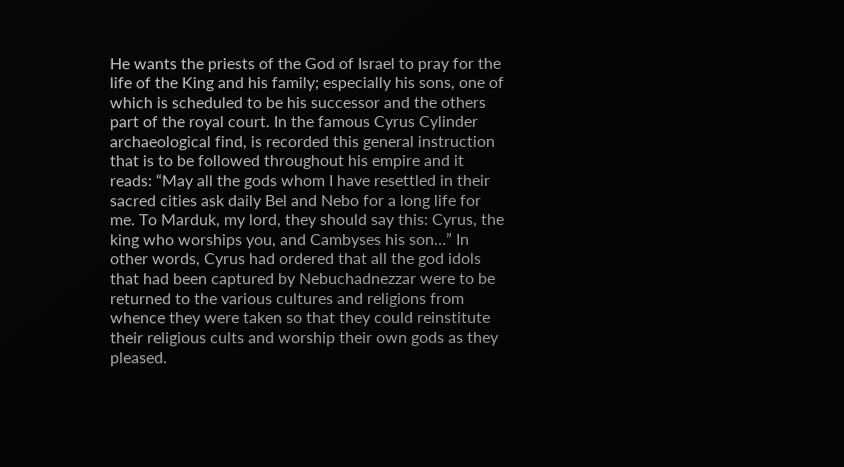He wants the priests of the God of Israel to pray for the life of the King and his family; especially his sons, one of which is scheduled to be his successor and the others part of the royal court. In the famous Cyrus Cylinder archaeological find, is recorded this general instruction that is to be followed throughout his empire and it reads: “May all the gods whom I have resettled in their sacred cities ask daily Bel and Nebo for a long life for me. To Marduk, my lord, they should say this: Cyrus, the king who worships you, and Cambyses his son…” In other words, Cyrus had ordered that all the god idols that had been captured by Nebuchadnezzar were to be returned to the various cultures and religions from whence they were taken so that they could reinstitute their religious cults and worship their own gods as they pleased.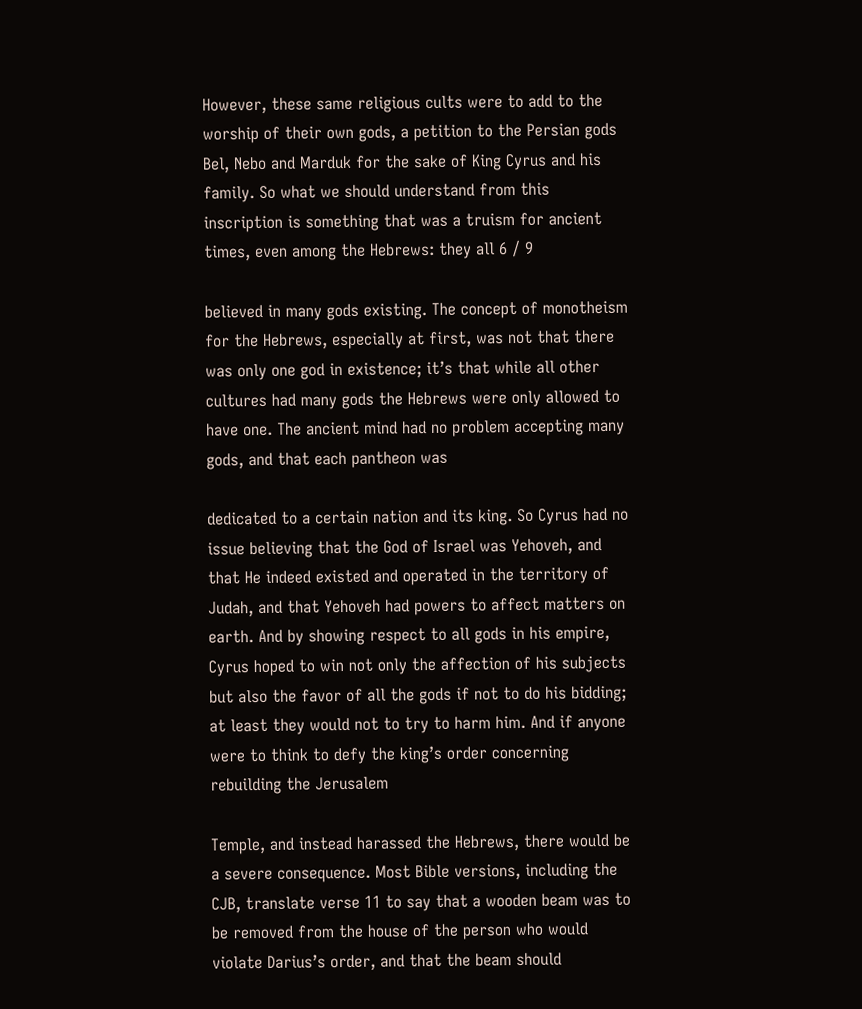However, these same religious cults were to add to the worship of their own gods, a petition to the Persian gods Bel, Nebo and Marduk for the sake of King Cyrus and his family. So what we should understand from this inscription is something that was a truism for ancient times, even among the Hebrews: they all 6 / 9

believed in many gods existing. The concept of monotheism for the Hebrews, especially at first, was not that there was only one god in existence; it’s that while all other cultures had many gods the Hebrews were only allowed to have one. The ancient mind had no problem accepting many gods, and that each pantheon was

dedicated to a certain nation and its king. So Cyrus had no issue believing that the God of Israel was Yehoveh, and that He indeed existed and operated in the territory of Judah, and that Yehoveh had powers to affect matters on earth. And by showing respect to all gods in his empire, Cyrus hoped to win not only the affection of his subjects but also the favor of all the gods if not to do his bidding; at least they would not to try to harm him. And if anyone were to think to defy the king’s order concerning rebuilding the Jerusalem

Temple, and instead harassed the Hebrews, there would be a severe consequence. Most Bible versions, including the CJB, translate verse 11 to say that a wooden beam was to be removed from the house of the person who would violate Darius’s order, and that the beam should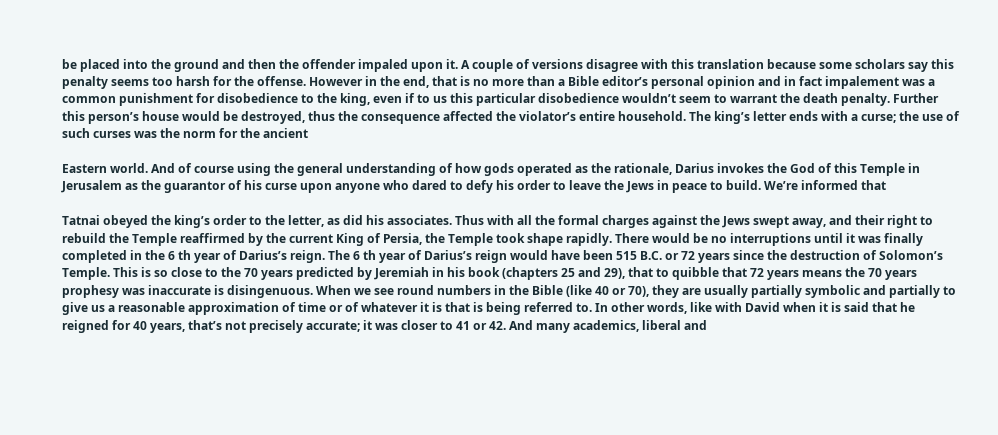be placed into the ground and then the offender impaled upon it. A couple of versions disagree with this translation because some scholars say this penalty seems too harsh for the offense. However in the end, that is no more than a Bible editor’s personal opinion and in fact impalement was a common punishment for disobedience to the king, even if to us this particular disobedience wouldn’t seem to warrant the death penalty. Further this person’s house would be destroyed, thus the consequence affected the violator’s entire household. The king’s letter ends with a curse; the use of such curses was the norm for the ancient

Eastern world. And of course using the general understanding of how gods operated as the rationale, Darius invokes the God of this Temple in Jerusalem as the guarantor of his curse upon anyone who dared to defy his order to leave the Jews in peace to build. We’re informed that

Tatnai obeyed the king’s order to the letter, as did his associates. Thus with all the formal charges against the Jews swept away, and their right to rebuild the Temple reaffirmed by the current King of Persia, the Temple took shape rapidly. There would be no interruptions until it was finally completed in the 6 th year of Darius’s reign. The 6 th year of Darius’s reign would have been 515 B.C. or 72 years since the destruction of Solomon’s Temple. This is so close to the 70 years predicted by Jeremiah in his book (chapters 25 and 29), that to quibble that 72 years means the 70 years prophesy was inaccurate is disingenuous. When we see round numbers in the Bible (like 40 or 70), they are usually partially symbolic and partially to give us a reasonable approximation of time or of whatever it is that is being referred to. In other words, like with David when it is said that he reigned for 40 years, that’s not precisely accurate; it was closer to 41 or 42. And many academics, liberal and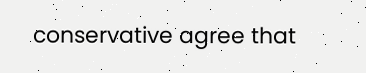conservative agree that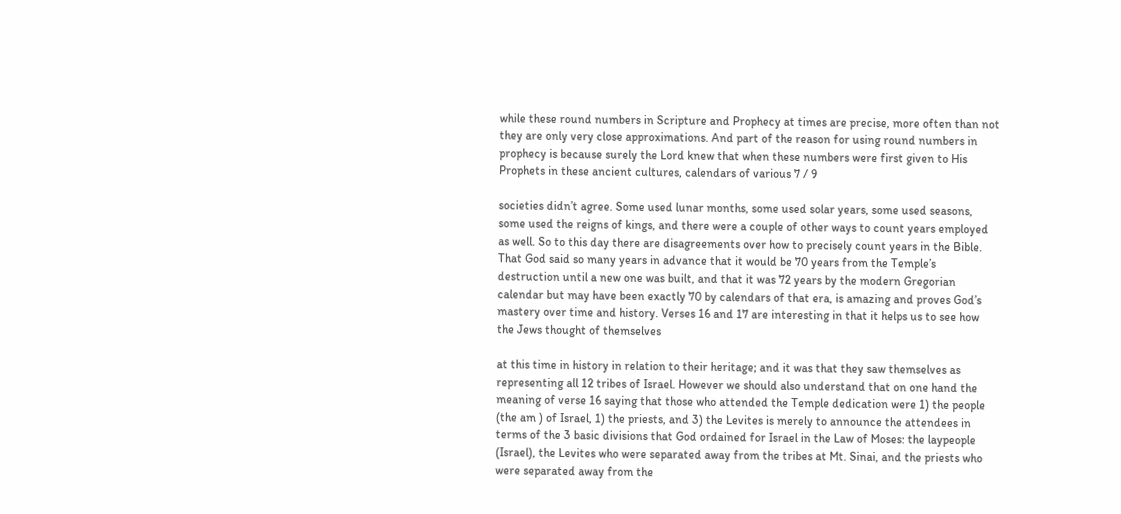while these round numbers in Scripture and Prophecy at times are precise, more often than not they are only very close approximations. And part of the reason for using round numbers in prophecy is because surely the Lord knew that when these numbers were first given to His Prophets in these ancient cultures, calendars of various 7 / 9

societies didn’t agree. Some used lunar months, some used solar years, some used seasons, some used the reigns of kings, and there were a couple of other ways to count years employed as well. So to this day there are disagreements over how to precisely count years in the Bible. That God said so many years in advance that it would be 70 years from the Temple’s destruction until a new one was built, and that it was 72 years by the modern Gregorian calendar but may have been exactly 70 by calendars of that era, is amazing and proves God’s mastery over time and history. Verses 16 and 17 are interesting in that it helps us to see how the Jews thought of themselves

at this time in history in relation to their heritage; and it was that they saw themselves as representing all 12 tribes of Israel. However we should also understand that on one hand the meaning of verse 16 saying that those who attended the Temple dedication were 1) the people (the am ) of Israel, 1) the priests, and 3) the Levites is merely to announce the attendees in terms of the 3 basic divisions that God ordained for Israel in the Law of Moses: the laypeople (Israel), the Levites who were separated away from the tribes at Mt. Sinai, and the priests who were separated away from the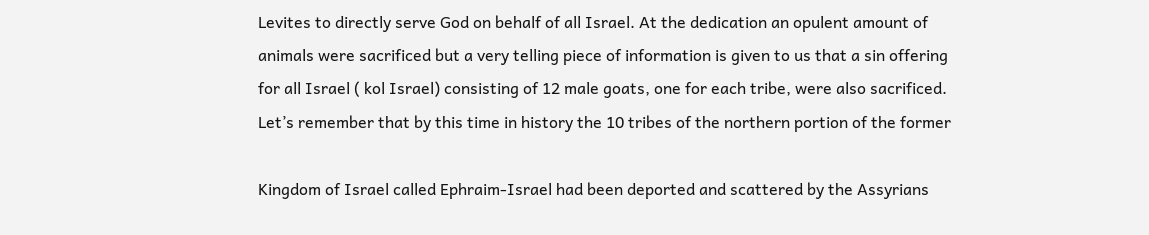Levites to directly serve God on behalf of all Israel. At the dedication an opulent amount of animals were sacrificed but a very telling piece of information is given to us that a sin offering for all Israel ( kol Israel) consisting of 12 male goats, one for each tribe, were also sacrificed. Let’s remember that by this time in history the 10 tribes of the northern portion of the former

Kingdom of Israel called Ephraim-Israel had been deported and scattered by the Assyrians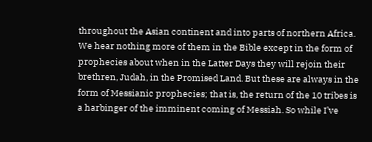throughout the Asian continent and into parts of northern Africa. We hear nothing more of them in the Bible except in the form of prophecies about when in the Latter Days they will rejoin their brethren, Judah, in the Promised Land. But these are always in the form of Messianic prophecies; that is, the return of the 10 tribes is a harbinger of the imminent coming of Messiah. So while I’ve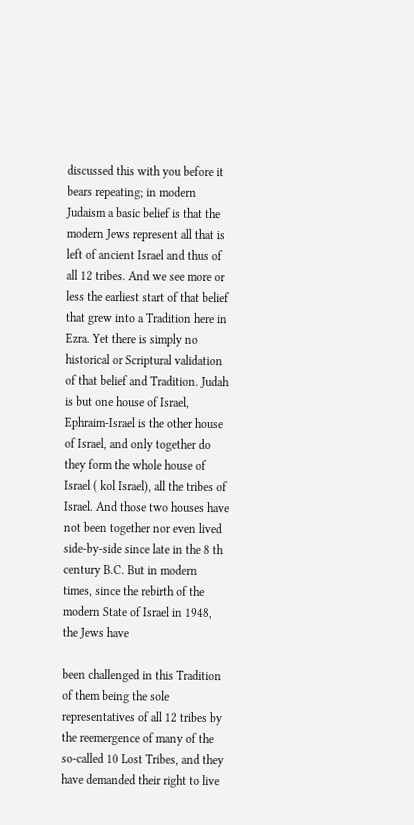discussed this with you before it bears repeating; in modern Judaism a basic belief is that the modern Jews represent all that is left of ancient Israel and thus of all 12 tribes. And we see more or less the earliest start of that belief that grew into a Tradition here in Ezra. Yet there is simply no historical or Scriptural validation of that belief and Tradition. Judah is but one house of Israel, Ephraim-Israel is the other house of Israel, and only together do they form the whole house of Israel ( kol Israel), all the tribes of Israel. And those two houses have not been together nor even lived side-by-side since late in the 8 th century B.C. But in modern times, since the rebirth of the modern State of Israel in 1948, the Jews have

been challenged in this Tradition of them being the sole representatives of all 12 tribes by the reemergence of many of the so-called 10 Lost Tribes, and they have demanded their right to live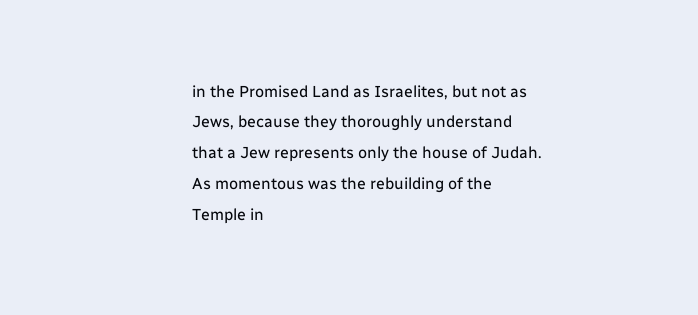in the Promised Land as Israelites, but not as Jews, because they thoroughly understand that a Jew represents only the house of Judah. As momentous was the rebuilding of the Temple in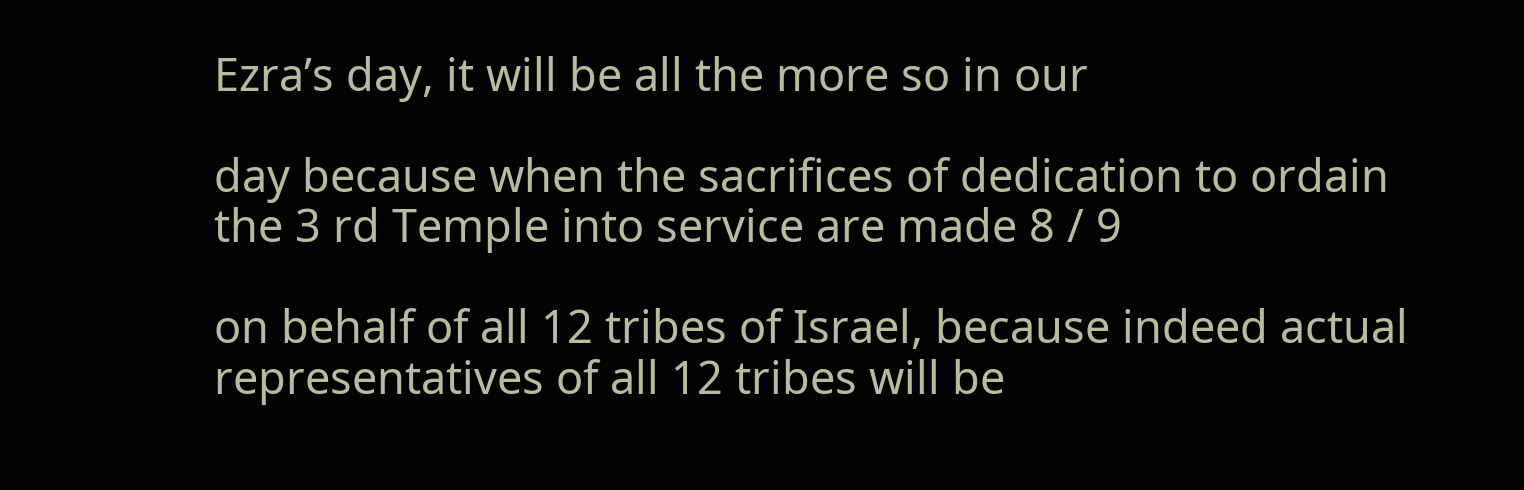Ezra’s day, it will be all the more so in our

day because when the sacrifices of dedication to ordain the 3 rd Temple into service are made 8 / 9

on behalf of all 12 tribes of Israel, because indeed actual representatives of all 12 tribes will be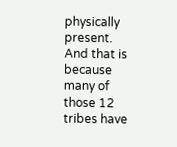physically present. And that is because many of those 12 tribes have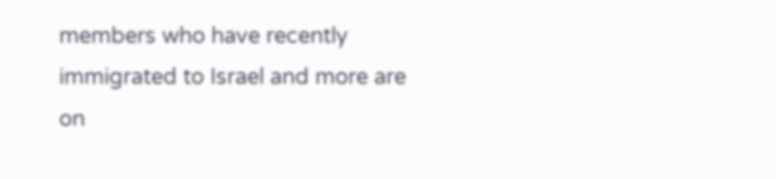members who have recently immigrated to Israel and more are on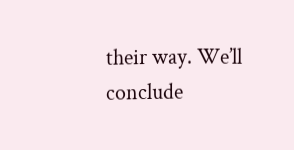their way. We’ll conclude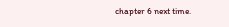chapter 6 next time.